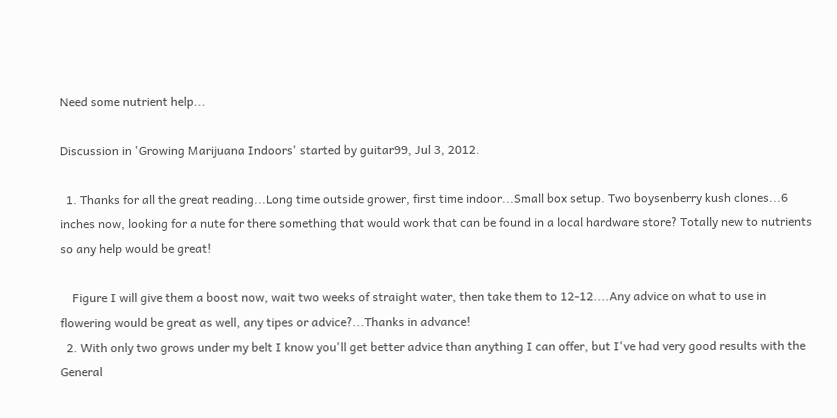Need some nutrient help...

Discussion in 'Growing Marijuana Indoors' started by guitar99, Jul 3, 2012.

  1. Thanks for all the great reading...Long time outside grower, first time indoor...Small box setup. Two boysenberry kush clones...6 inches now, looking for a nute for there something that would work that can be found in a local hardware store? Totally new to nutrients so any help would be great!

    Figure I will give them a boost now, wait two weeks of straight water, then take them to 12-12....Any advice on what to use in flowering would be great as well, any tipes or advice?...Thanks in advance!
  2. With only two grows under my belt I know you'll get better advice than anything I can offer, but I've had very good results with the General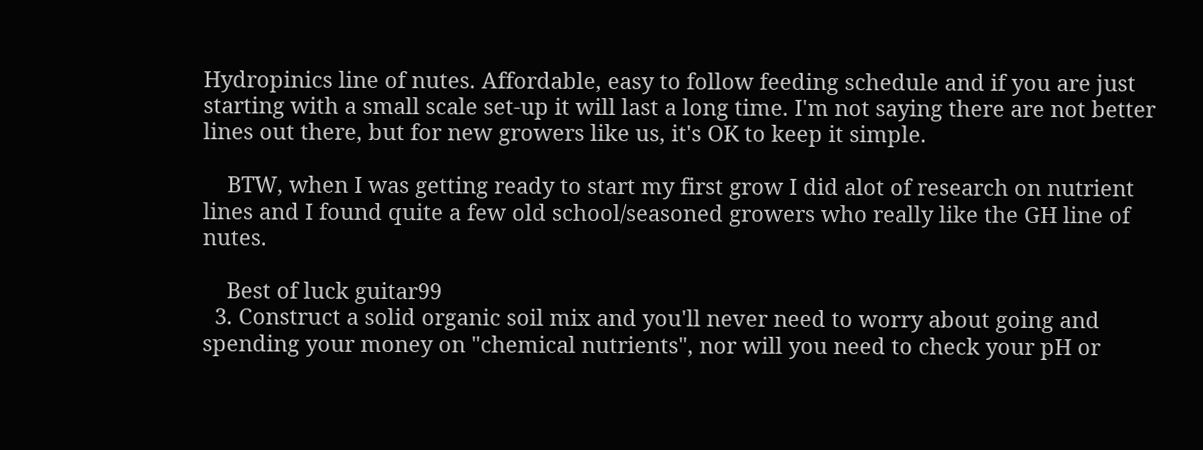Hydropinics line of nutes. Affordable, easy to follow feeding schedule and if you are just starting with a small scale set-up it will last a long time. I'm not saying there are not better lines out there, but for new growers like us, it's OK to keep it simple.

    BTW, when I was getting ready to start my first grow I did alot of research on nutrient lines and I found quite a few old school/seasoned growers who really like the GH line of nutes.

    Best of luck guitar99
  3. Construct a solid organic soil mix and you'll never need to worry about going and spending your money on "chemical nutrients", nor will you need to check your pH or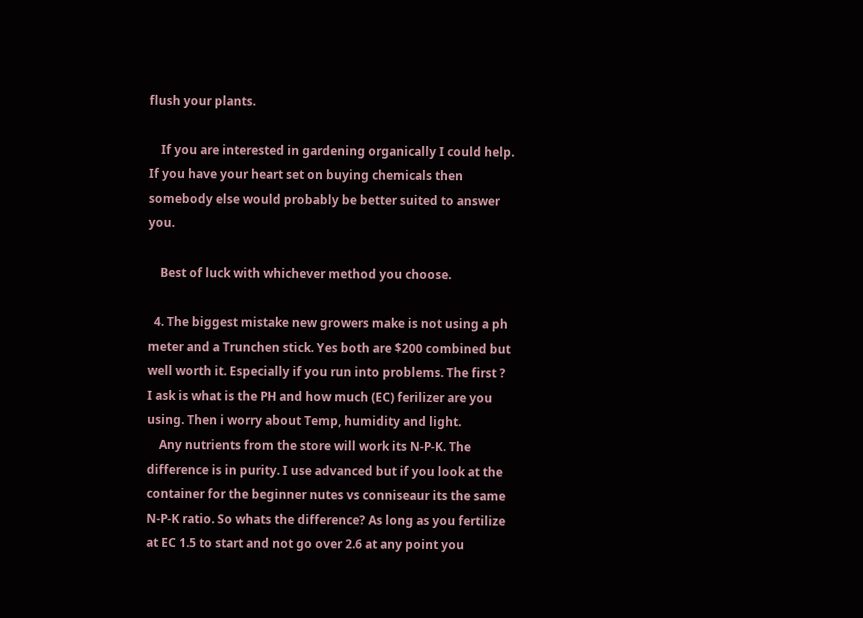flush your plants.

    If you are interested in gardening organically I could help. If you have your heart set on buying chemicals then somebody else would probably be better suited to answer you.

    Best of luck with whichever method you choose.

  4. The biggest mistake new growers make is not using a ph meter and a Trunchen stick. Yes both are $200 combined but well worth it. Especially if you run into problems. The first ? I ask is what is the PH and how much (EC) ferilizer are you using. Then i worry about Temp, humidity and light.
    Any nutrients from the store will work its N-P-K. The difference is in purity. I use advanced but if you look at the container for the beginner nutes vs conniseaur its the same N-P-K ratio. So whats the difference? As long as you fertilize at EC 1.5 to start and not go over 2.6 at any point you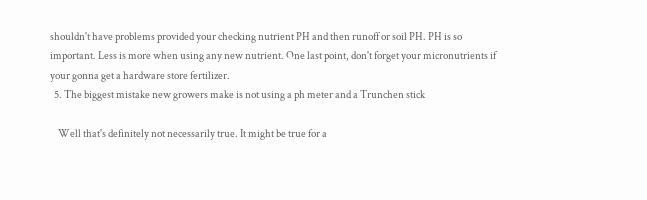shouldn't have problems provided your checking nutrient PH and then runoff or soil PH. PH is so important. Less is more when using any new nutrient. One last point, don't forget your micronutrients if your gonna get a hardware store fertilizer.
  5. The biggest mistake new growers make is not using a ph meter and a Trunchen stick

    Well that's definitely not necessarily true. It might be true for a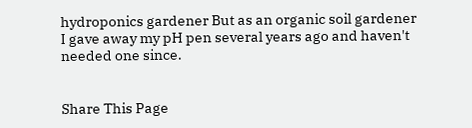hydroponics gardener But as an organic soil gardener I gave away my pH pen several years ago and haven't needed one since.


Share This Page